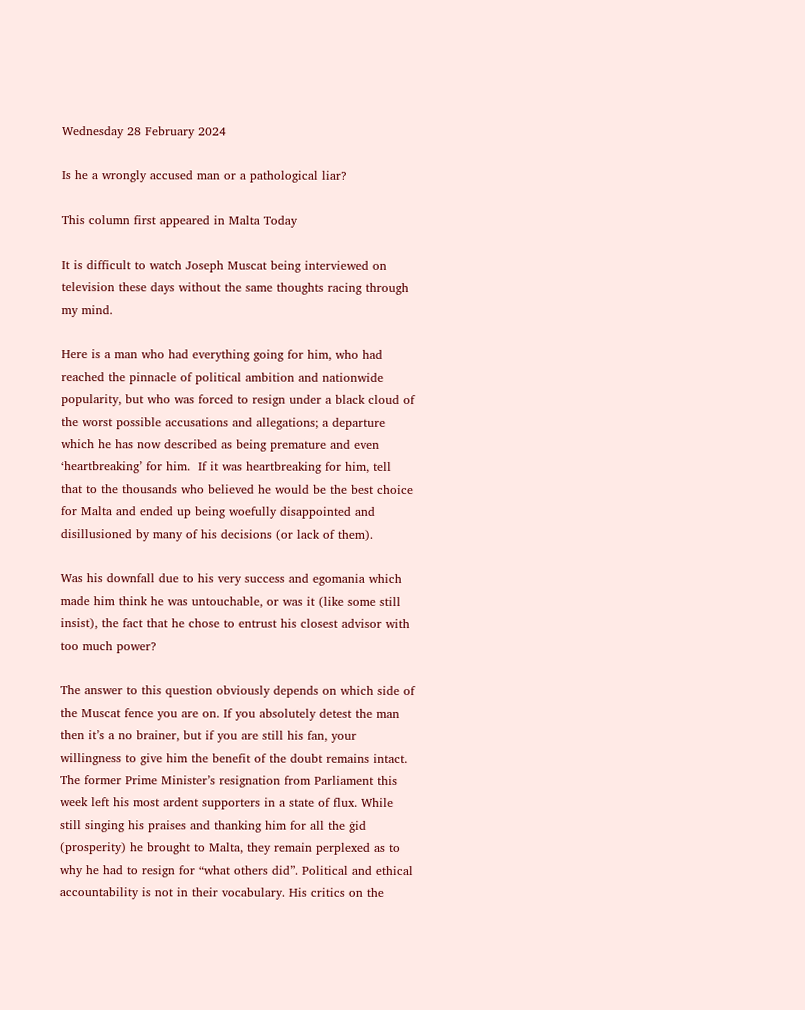Wednesday 28 February 2024

Is he a wrongly accused man or a pathological liar?

This column first appeared in Malta Today

It is difficult to watch Joseph Muscat being interviewed on television these days without the same thoughts racing through my mind.

Here is a man who had everything going for him, who had reached the pinnacle of political ambition and nationwide popularity, but who was forced to resign under a black cloud of the worst possible accusations and allegations; a departure which he has now described as being premature and even ‘heartbreaking’ for him.  If it was heartbreaking for him, tell that to the thousands who believed he would be the best choice for Malta and ended up being woefully disappointed and disillusioned by many of his decisions (or lack of them).

Was his downfall due to his very success and egomania which made him think he was untouchable, or was it (like some still insist), the fact that he chose to entrust his closest advisor with too much power?

The answer to this question obviously depends on which side of the Muscat fence you are on. If you absolutely detest the man then it’s a no brainer, but if you are still his fan, your willingness to give him the benefit of the doubt remains intact. The former Prime Minister’s resignation from Parliament this week left his most ardent supporters in a state of flux. While still singing his praises and thanking him for all the ġid (prosperity) he brought to Malta, they remain perplexed as to why he had to resign for “what others did”. Political and ethical accountability is not in their vocabulary. His critics on the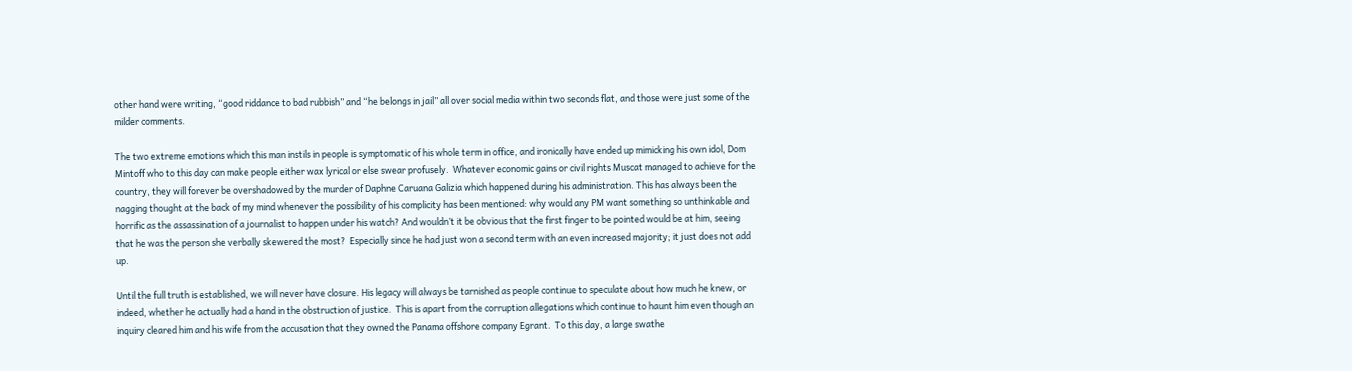other hand were writing, “good riddance to bad rubbish” and “he belongs in jail” all over social media within two seconds flat, and those were just some of the milder comments.

The two extreme emotions which this man instils in people is symptomatic of his whole term in office, and ironically have ended up mimicking his own idol, Dom Mintoff who to this day can make people either wax lyrical or else swear profusely.  Whatever economic gains or civil rights Muscat managed to achieve for the country, they will forever be overshadowed by the murder of Daphne Caruana Galizia which happened during his administration. This has always been the nagging thought at the back of my mind whenever the possibility of his complicity has been mentioned: why would any PM want something so unthinkable and horrific as the assassination of a journalist to happen under his watch? And wouldn’t it be obvious that the first finger to be pointed would be at him, seeing that he was the person she verbally skewered the most?  Especially since he had just won a second term with an even increased majority; it just does not add up.

Until the full truth is established, we will never have closure. His legacy will always be tarnished as people continue to speculate about how much he knew, or indeed, whether he actually had a hand in the obstruction of justice.  This is apart from the corruption allegations which continue to haunt him even though an inquiry cleared him and his wife from the accusation that they owned the Panama offshore company Egrant.  To this day, a large swathe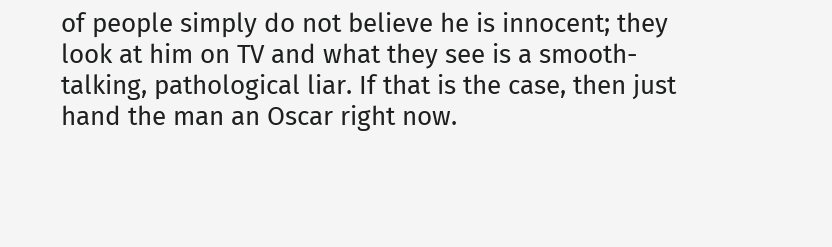of people simply do not believe he is innocent; they look at him on TV and what they see is a smooth-talking, pathological liar. If that is the case, then just hand the man an Oscar right now.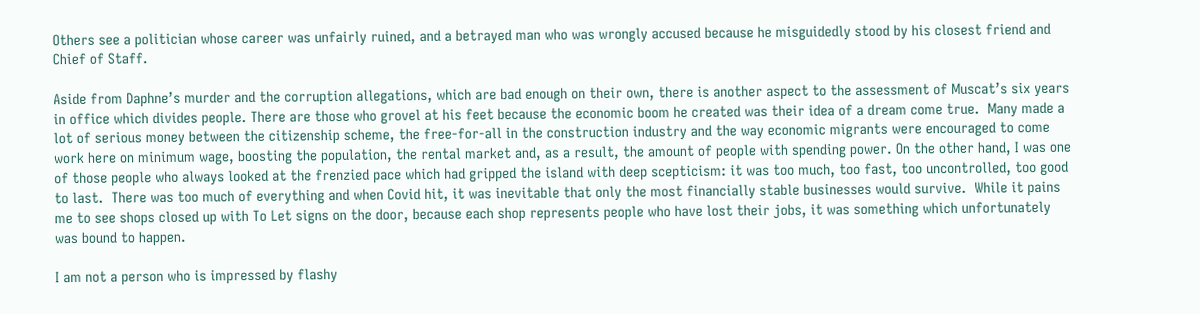Others see a politician whose career was unfairly ruined, and a betrayed man who was wrongly accused because he misguidedly stood by his closest friend and Chief of Staff.

Aside from Daphne’s murder and the corruption allegations, which are bad enough on their own, there is another aspect to the assessment of Muscat’s six years in office which divides people. There are those who grovel at his feet because the economic boom he created was their idea of a dream come true.  Many made a lot of serious money between the citizenship scheme, the free-for-all in the construction industry and the way economic migrants were encouraged to come work here on minimum wage, boosting the population, the rental market and, as a result, the amount of people with spending power. On the other hand, I was one of those people who always looked at the frenzied pace which had gripped the island with deep scepticism: it was too much, too fast, too uncontrolled, too good to last.  There was too much of everything and when Covid hit, it was inevitable that only the most financially stable businesses would survive.  While it pains me to see shops closed up with To Let signs on the door, because each shop represents people who have lost their jobs, it was something which unfortunately was bound to happen.

I am not a person who is impressed by flashy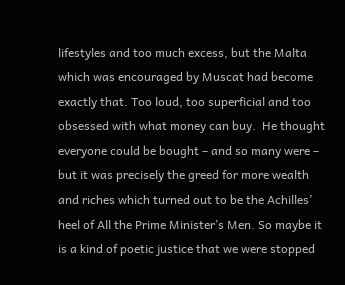lifestyles and too much excess, but the Malta which was encouraged by Muscat had become exactly that. Too loud, too superficial and too obsessed with what money can buy.  He thought everyone could be bought – and so many were – but it was precisely the greed for more wealth and riches which turned out to be the Achilles’ heel of All the Prime Minister’s Men. So maybe it is a kind of poetic justice that we were stopped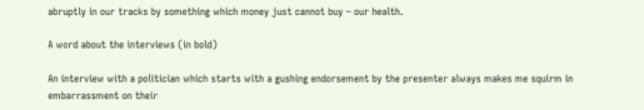abruptly in our tracks by something which money just cannot buy – our health.

A word about the interviews (in bold)

An interview with a politician which starts with a gushing endorsement by the presenter always makes me squirm in embarrassment on their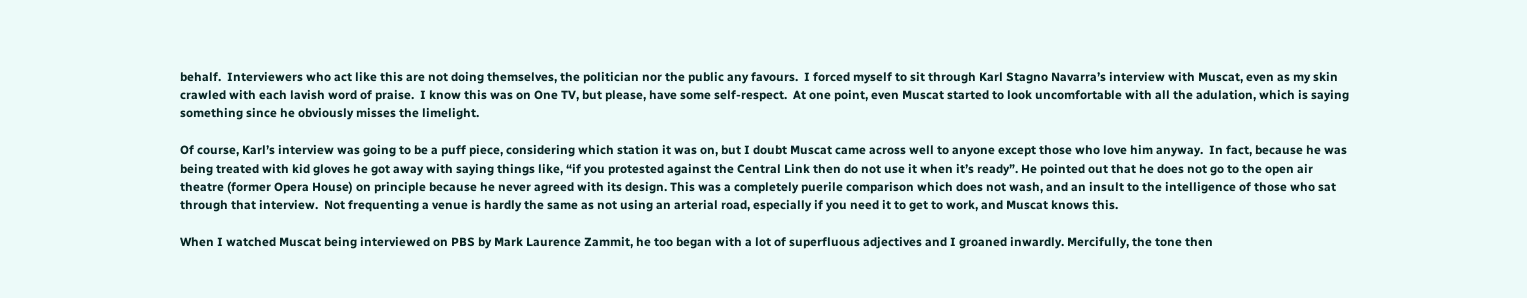behalf.  Interviewers who act like this are not doing themselves, the politician nor the public any favours.  I forced myself to sit through Karl Stagno Navarra’s interview with Muscat, even as my skin crawled with each lavish word of praise.  I know this was on One TV, but please, have some self-respect.  At one point, even Muscat started to look uncomfortable with all the adulation, which is saying something since he obviously misses the limelight.

Of course, Karl’s interview was going to be a puff piece, considering which station it was on, but I doubt Muscat came across well to anyone except those who love him anyway.  In fact, because he was being treated with kid gloves he got away with saying things like, “if you protested against the Central Link then do not use it when it’s ready”. He pointed out that he does not go to the open air theatre (former Opera House) on principle because he never agreed with its design. This was a completely puerile comparison which does not wash, and an insult to the intelligence of those who sat through that interview.  Not frequenting a venue is hardly the same as not using an arterial road, especially if you need it to get to work, and Muscat knows this.

When I watched Muscat being interviewed on PBS by Mark Laurence Zammit, he too began with a lot of superfluous adjectives and I groaned inwardly. Mercifully, the tone then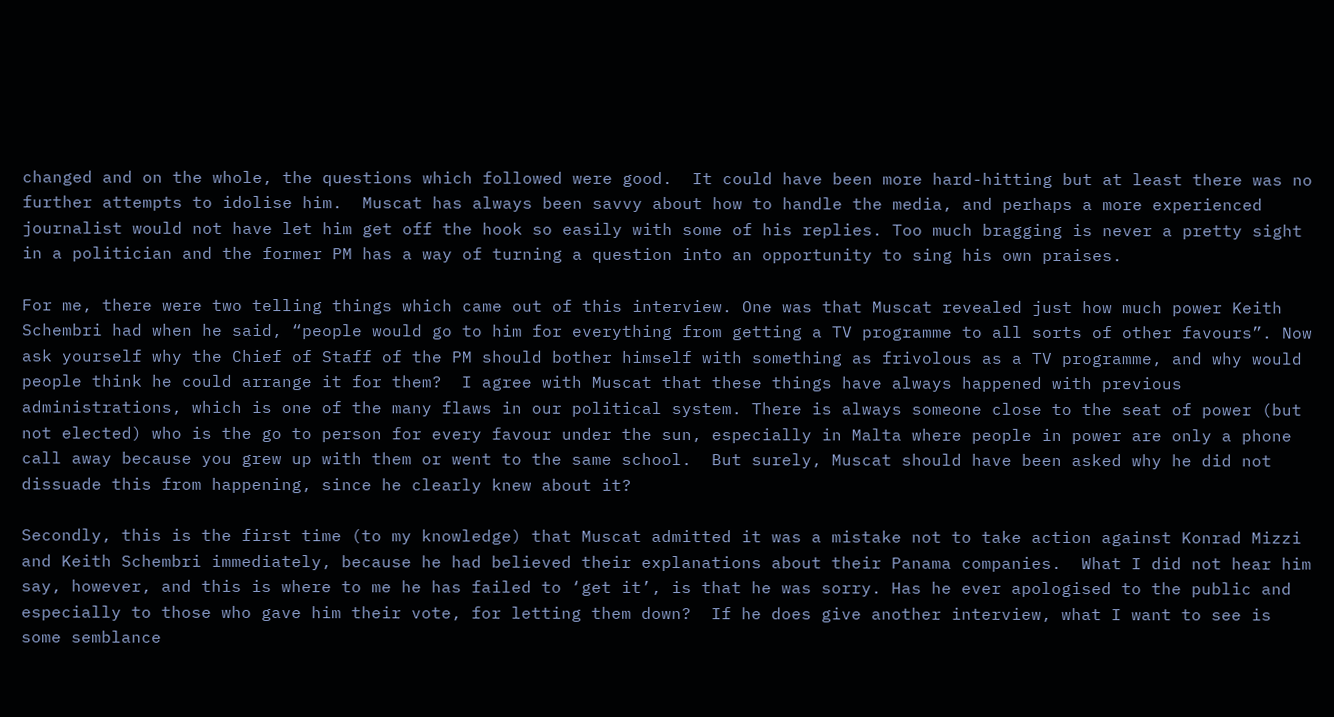changed and on the whole, the questions which followed were good.  It could have been more hard-hitting but at least there was no further attempts to idolise him.  Muscat has always been savvy about how to handle the media, and perhaps a more experienced journalist would not have let him get off the hook so easily with some of his replies. Too much bragging is never a pretty sight in a politician and the former PM has a way of turning a question into an opportunity to sing his own praises.

For me, there were two telling things which came out of this interview. One was that Muscat revealed just how much power Keith Schembri had when he said, “people would go to him for everything from getting a TV programme to all sorts of other favours”. Now ask yourself why the Chief of Staff of the PM should bother himself with something as frivolous as a TV programme, and why would people think he could arrange it for them?  I agree with Muscat that these things have always happened with previous administrations, which is one of the many flaws in our political system. There is always someone close to the seat of power (but not elected) who is the go to person for every favour under the sun, especially in Malta where people in power are only a phone call away because you grew up with them or went to the same school.  But surely, Muscat should have been asked why he did not dissuade this from happening, since he clearly knew about it?

Secondly, this is the first time (to my knowledge) that Muscat admitted it was a mistake not to take action against Konrad Mizzi and Keith Schembri immediately, because he had believed their explanations about their Panama companies.  What I did not hear him say, however, and this is where to me he has failed to ‘get it’, is that he was sorry. Has he ever apologised to the public and especially to those who gave him their vote, for letting them down?  If he does give another interview, what I want to see is some semblance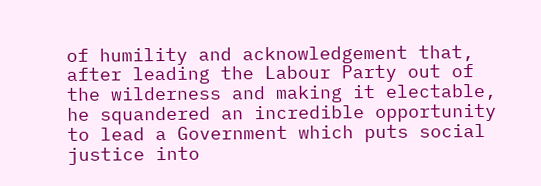of humility and acknowledgement that, after leading the Labour Party out of the wilderness and making it electable, he squandered an incredible opportunity to lead a Government which puts social justice into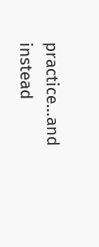practice…and instead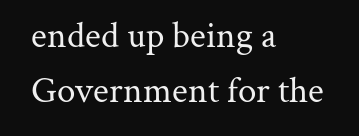ended up being a Government for the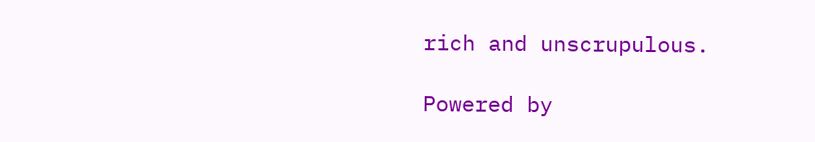rich and unscrupulous.

Powered by